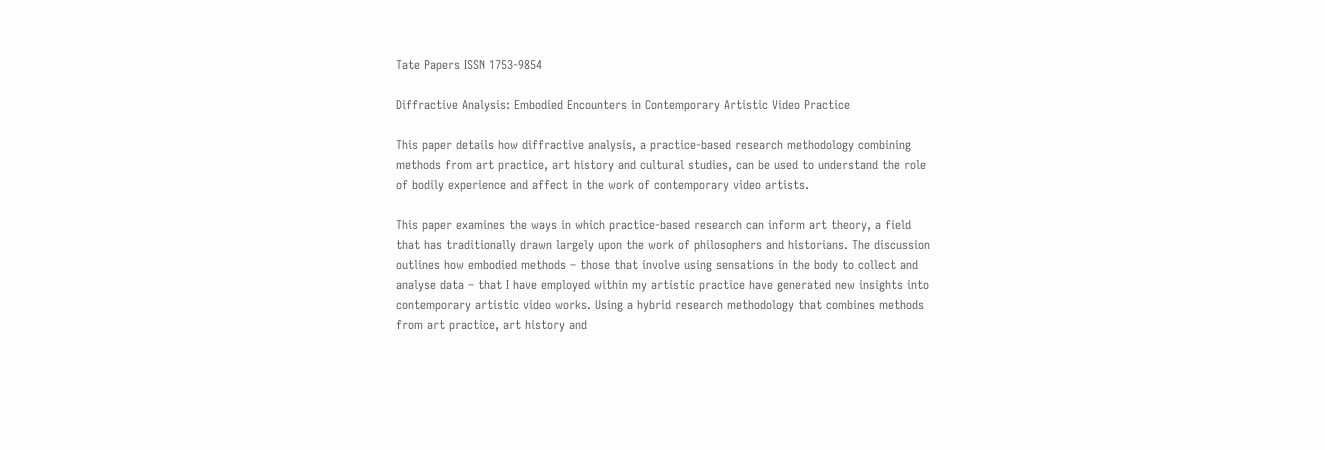Tate Papers ISSN 1753-9854

Diffractive Analysis: Embodied Encounters in Contemporary Artistic Video Practice

This paper details how diffractive analysis, a practice-based research methodology combining methods from art practice, art history and cultural studies, can be used to understand the role of bodily experience and affect in the work of contemporary video artists.

This paper examines the ways in which practice-based research can inform art theory, a field that has traditionally drawn largely upon the work of philosophers and historians. The discussion outlines how embodied methods – those that involve using sensations in the body to collect and analyse data – that I have employed within my artistic practice have generated new insights into contemporary artistic video works. Using a hybrid research methodology that combines methods from art practice, art history and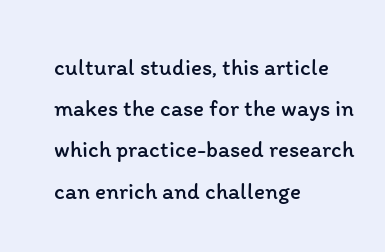cultural studies, this article makes the case for the ways in which practice-based research can enrich and challenge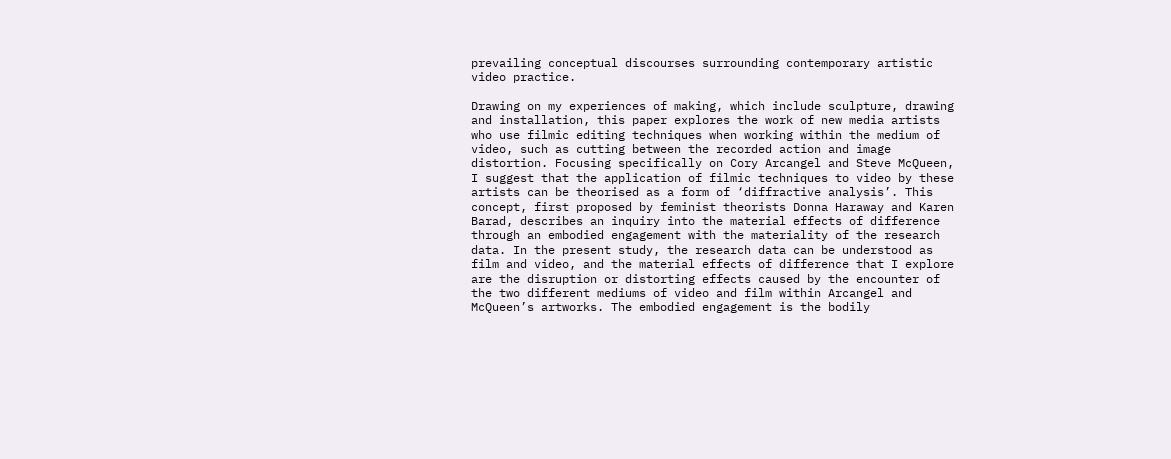prevailing conceptual discourses surrounding contemporary artistic video practice.

Drawing on my experiences of making, which include sculpture, drawing and installation, this paper explores the work of new media artists who use filmic editing techniques when working within the medium of video, such as cutting between the recorded action and image distortion. Focusing specifically on Cory Arcangel and Steve McQueen, I suggest that the application of filmic techniques to video by these artists can be theorised as a form of ‘diffractive analysis’. This concept, first proposed by feminist theorists Donna Haraway and Karen Barad, describes an inquiry into the material effects of difference through an embodied engagement with the materiality of the research data. In the present study, the research data can be understood as film and video, and the material effects of difference that I explore are the disruption or distorting effects caused by the encounter of the two different mediums of video and film within Arcangel and McQueen’s artworks. The embodied engagement is the bodily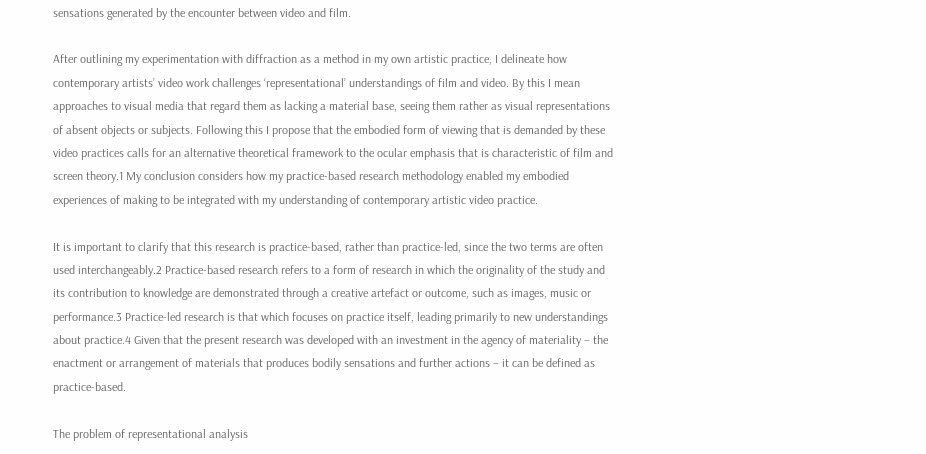sensations generated by the encounter between video and film.

After outlining my experimentation with diffraction as a method in my own artistic practice, I delineate how contemporary artists’ video work challenges ‘representational’ understandings of film and video. By this I mean approaches to visual media that regard them as lacking a material base, seeing them rather as visual representations of absent objects or subjects. Following this I propose that the embodied form of viewing that is demanded by these video practices calls for an alternative theoretical framework to the ocular emphasis that is characteristic of film and screen theory.1 My conclusion considers how my practice-based research methodology enabled my embodied experiences of making to be integrated with my understanding of contemporary artistic video practice.

It is important to clarify that this research is practice-based, rather than practice-led, since the two terms are often used interchangeably.2 Practice-based research refers to a form of research in which the originality of the study and its contribution to knowledge are demonstrated through a creative artefact or outcome, such as images, music or performance.3 Practice-led research is that which focuses on practice itself, leading primarily to new understandings about practice.4 Given that the present research was developed with an investment in the agency of materiality – the enactment or arrangement of materials that produces bodily sensations and further actions – it can be defined as practice-based.

The problem of representational analysis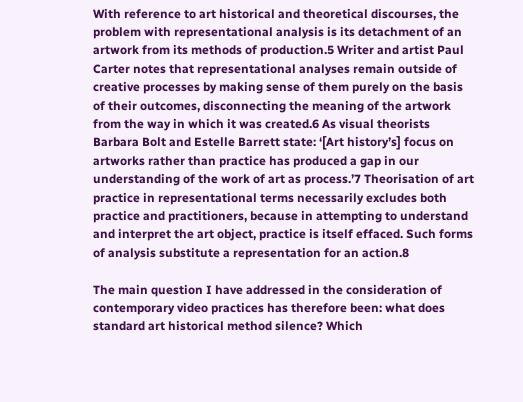With reference to art historical and theoretical discourses, the problem with representational analysis is its detachment of an artwork from its methods of production.5 Writer and artist Paul Carter notes that representational analyses remain outside of creative processes by making sense of them purely on the basis of their outcomes, disconnecting the meaning of the artwork from the way in which it was created.6 As visual theorists Barbara Bolt and Estelle Barrett state: ‘[Art history’s] focus on artworks rather than practice has produced a gap in our understanding of the work of art as process.’7 Theorisation of art practice in representational terms necessarily excludes both practice and practitioners, because in attempting to understand and interpret the art object, practice is itself effaced. Such forms of analysis substitute a representation for an action.8

The main question I have addressed in the consideration of contemporary video practices has therefore been: what does standard art historical method silence? Which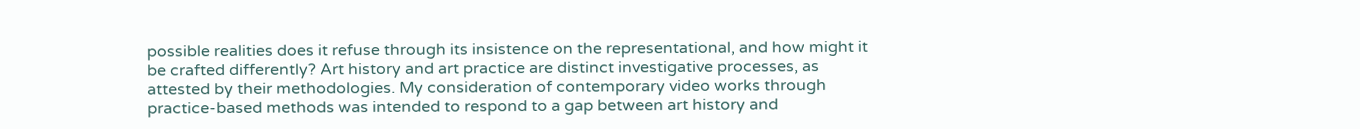possible realities does it refuse through its insistence on the representational, and how might it be crafted differently? Art history and art practice are distinct investigative processes, as attested by their methodologies. My consideration of contemporary video works through practice-based methods was intended to respond to a gap between art history and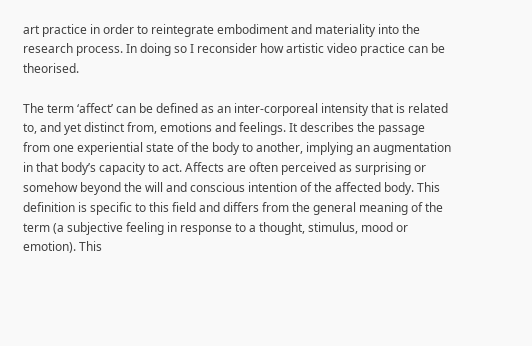art practice in order to reintegrate embodiment and materiality into the research process. In doing so I reconsider how artistic video practice can be theorised.

The term ‘affect’ can be defined as an inter-corporeal intensity that is related to, and yet distinct from, emotions and feelings. It describes the passage from one experiential state of the body to another, implying an augmentation in that body’s capacity to act. Affects are often perceived as surprising or somehow beyond the will and conscious intention of the affected body. This definition is specific to this field and differs from the general meaning of the term (a subjective feeling in response to a thought, stimulus, mood or emotion). This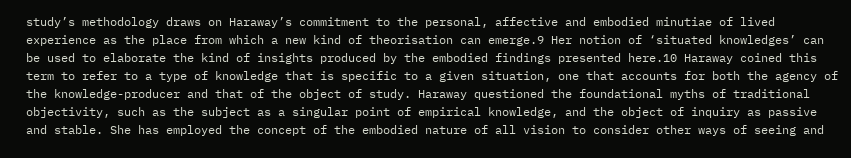study’s methodology draws on Haraway’s commitment to the personal, affective and embodied minutiae of lived experience as the place from which a new kind of theorisation can emerge.9 Her notion of ‘situated knowledges’ can be used to elaborate the kind of insights produced by the embodied findings presented here.10 Haraway coined this term to refer to a type of knowledge that is specific to a given situation, one that accounts for both the agency of the knowledge-producer and that of the object of study. Haraway questioned the foundational myths of traditional objectivity, such as the subject as a singular point of empirical knowledge, and the object of inquiry as passive and stable. She has employed the concept of the embodied nature of all vision to consider other ways of seeing and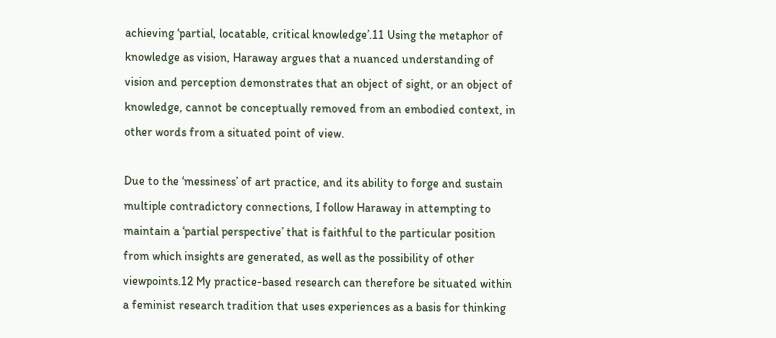achieving ‘partial, locatable, critical knowledge’.11 Using the metaphor of knowledge as vision, Haraway argues that a nuanced understanding of vision and perception demonstrates that an object of sight, or an object of knowledge, cannot be conceptually removed from an embodied context, in other words from a situated point of view.

Due to the ‘messiness’ of art practice, and its ability to forge and sustain multiple contradictory connections, I follow Haraway in attempting to maintain a ‘partial perspective’ that is faithful to the particular position from which insights are generated, as well as the possibility of other viewpoints.12 My practice-based research can therefore be situated within a feminist research tradition that uses experiences as a basis for thinking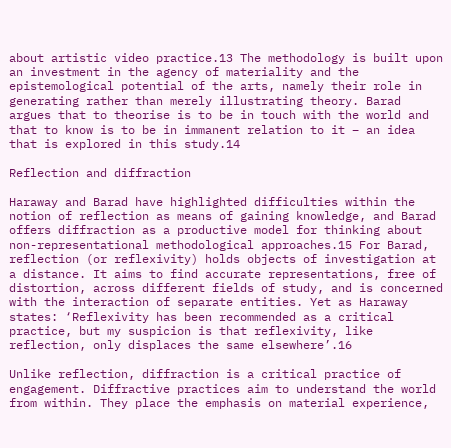about artistic video practice.13 The methodology is built upon an investment in the agency of materiality and the epistemological potential of the arts, namely their role in generating rather than merely illustrating theory. Barad argues that to theorise is to be in touch with the world and that to know is to be in immanent relation to it – an idea that is explored in this study.14

Reflection and diffraction

Haraway and Barad have highlighted difficulties within the notion of reflection as means of gaining knowledge, and Barad offers diffraction as a productive model for thinking about non-representational methodological approaches.15 For Barad, reflection (or reflexivity) holds objects of investigation at a distance. It aims to find accurate representations, free of distortion, across different fields of study, and is concerned with the interaction of separate entities. Yet as Haraway states: ‘Reflexivity has been recommended as a critical practice, but my suspicion is that reflexivity, like reflection, only displaces the same elsewhere’.16

Unlike reflection, diffraction is a critical practice of engagement. Diffractive practices aim to understand the world from within. They place the emphasis on material experience,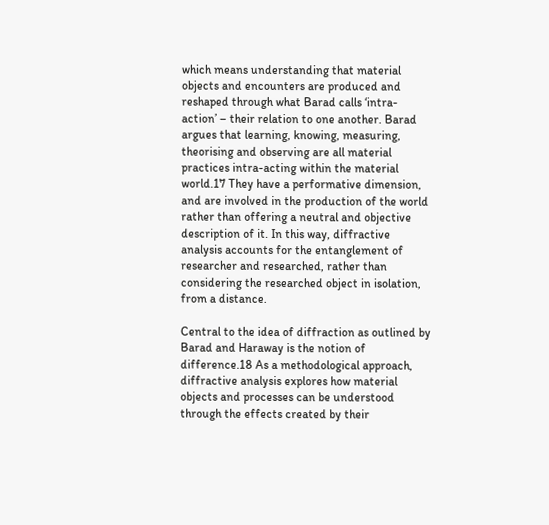which means understanding that material objects and encounters are produced and reshaped through what Barad calls ‘intra-action’ – their relation to one another. Barad argues that learning, knowing, measuring, theorising and observing are all material practices intra-acting within the material world.17 They have a performative dimension, and are involved in the production of the world rather than offering a neutral and objective description of it. In this way, diffractive analysis accounts for the entanglement of researcher and researched, rather than considering the researched object in isolation, from a distance.

Central to the idea of diffraction as outlined by Barad and Haraway is the notion of difference.18 As a methodological approach, diffractive analysis explores how material objects and processes can be understood through the effects created by their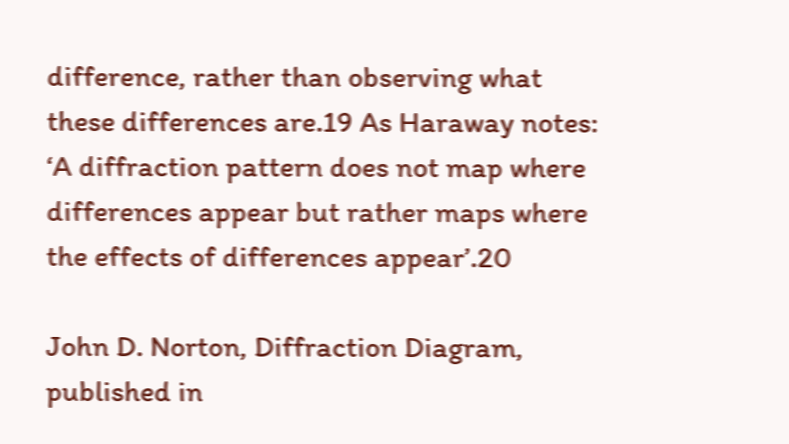difference, rather than observing what these differences are.19 As Haraway notes: ‘A diffraction pattern does not map where differences appear but rather maps where the effects of differences appear’.20

John D. Norton, Diffraction Diagram, published in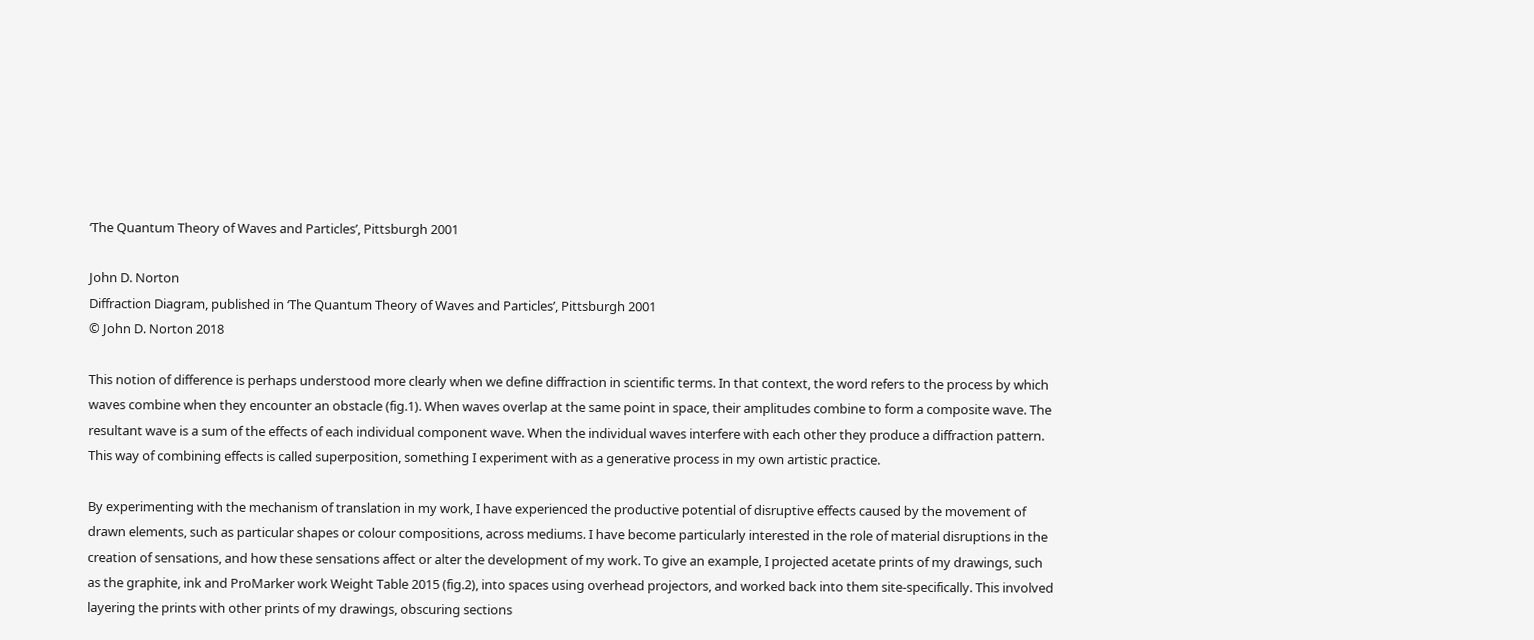‘The Quantum Theory of Waves and Particles’, Pittsburgh 2001

John D. Norton
Diffraction Diagram, published in ‘The Quantum Theory of Waves and Particles’, Pittsburgh 2001
© John D. Norton 2018

This notion of difference is perhaps understood more clearly when we define diffraction in scientific terms. In that context, the word refers to the process by which waves combine when they encounter an obstacle (fig.1). When waves overlap at the same point in space, their amplitudes combine to form a composite wave. The resultant wave is a sum of the effects of each individual component wave. When the individual waves interfere with each other they produce a diffraction pattern. This way of combining effects is called superposition, something I experiment with as a generative process in my own artistic practice.

By experimenting with the mechanism of translation in my work, I have experienced the productive potential of disruptive effects caused by the movement of drawn elements, such as particular shapes or colour compositions, across mediums. I have become particularly interested in the role of material disruptions in the creation of sensations, and how these sensations affect or alter the development of my work. To give an example, I projected acetate prints of my drawings, such as the graphite, ink and ProMarker work Weight Table 2015 (fig.2), into spaces using overhead projectors, and worked back into them site-specifically. This involved layering the prints with other prints of my drawings, obscuring sections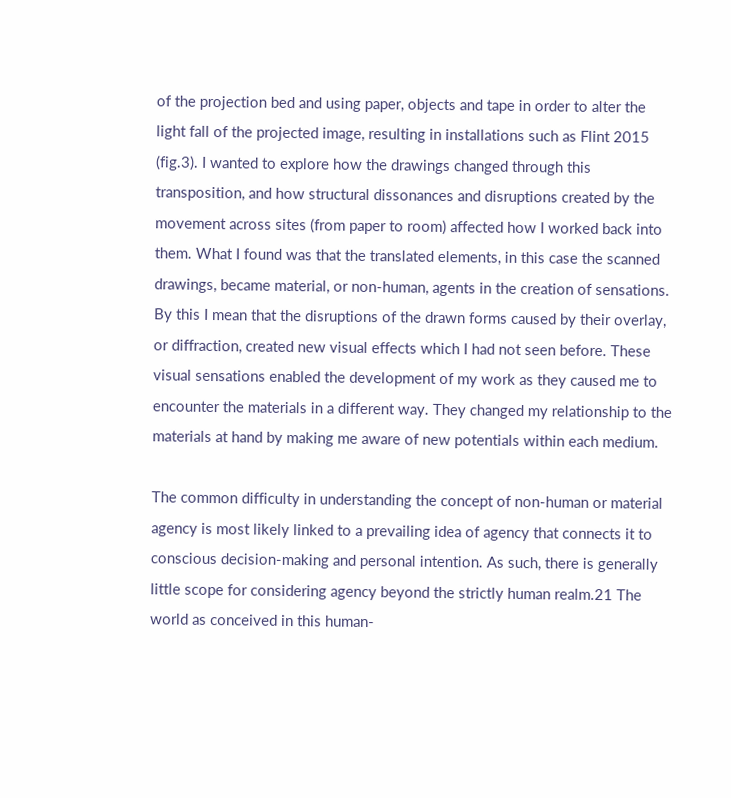of the projection bed and using paper, objects and tape in order to alter the light fall of the projected image, resulting in installations such as Flint 2015 (fig.3). I wanted to explore how the drawings changed through this transposition, and how structural dissonances and disruptions created by the movement across sites (from paper to room) affected how I worked back into them. What I found was that the translated elements, in this case the scanned drawings, became material, or non-human, agents in the creation of sensations. By this I mean that the disruptions of the drawn forms caused by their overlay, or diffraction, created new visual effects which I had not seen before. These visual sensations enabled the development of my work as they caused me to encounter the materials in a different way. They changed my relationship to the materials at hand by making me aware of new potentials within each medium.

The common difficulty in understanding the concept of non-human or material agency is most likely linked to a prevailing idea of agency that connects it to conscious decision-making and personal intention. As such, there is generally little scope for considering agency beyond the strictly human realm.21 The world as conceived in this human-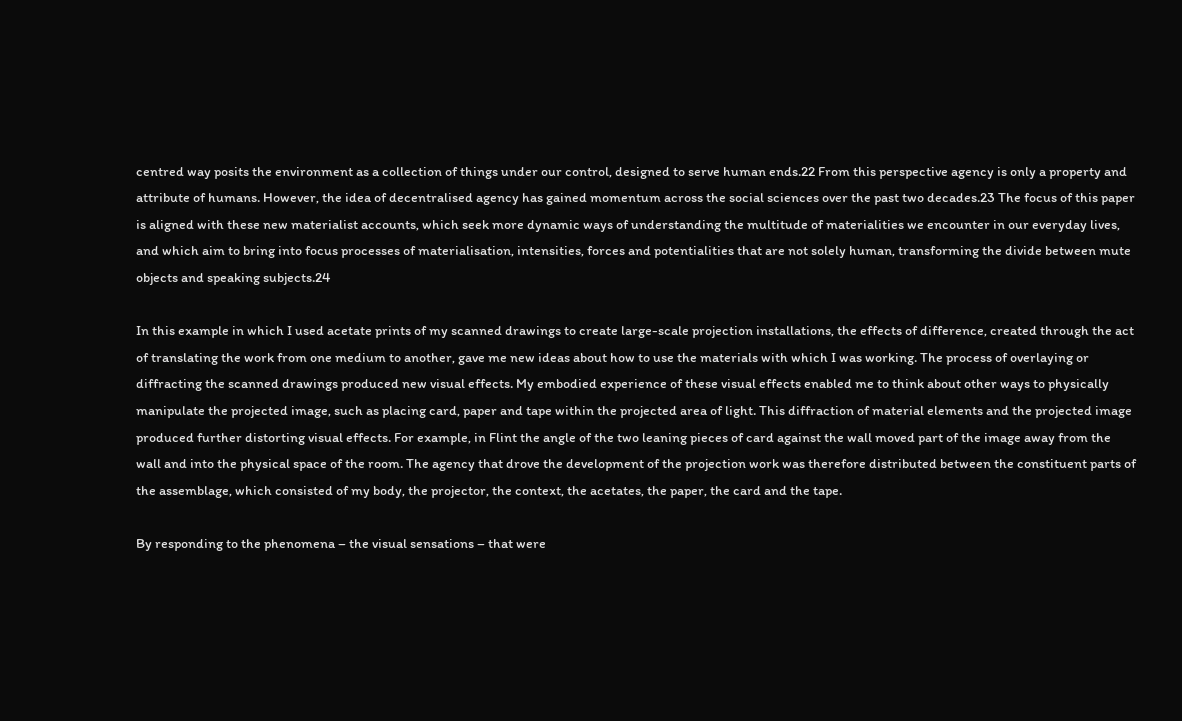centred way posits the environment as a collection of things under our control, designed to serve human ends.22 From this perspective agency is only a property and attribute of humans. However, the idea of decentralised agency has gained momentum across the social sciences over the past two decades.23 The focus of this paper is aligned with these new materialist accounts, which seek more dynamic ways of understanding the multitude of materialities we encounter in our everyday lives, and which aim to bring into focus processes of materialisation, intensities, forces and potentialities that are not solely human, transforming the divide between mute objects and speaking subjects.24

In this example in which I used acetate prints of my scanned drawings to create large-scale projection installations, the effects of difference, created through the act of translating the work from one medium to another, gave me new ideas about how to use the materials with which I was working. The process of overlaying or diffracting the scanned drawings produced new visual effects. My embodied experience of these visual effects enabled me to think about other ways to physically manipulate the projected image, such as placing card, paper and tape within the projected area of light. This diffraction of material elements and the projected image produced further distorting visual effects. For example, in Flint the angle of the two leaning pieces of card against the wall moved part of the image away from the wall and into the physical space of the room. The agency that drove the development of the projection work was therefore distributed between the constituent parts of the assemblage, which consisted of my body, the projector, the context, the acetates, the paper, the card and the tape.

By responding to the phenomena – the visual sensations – that were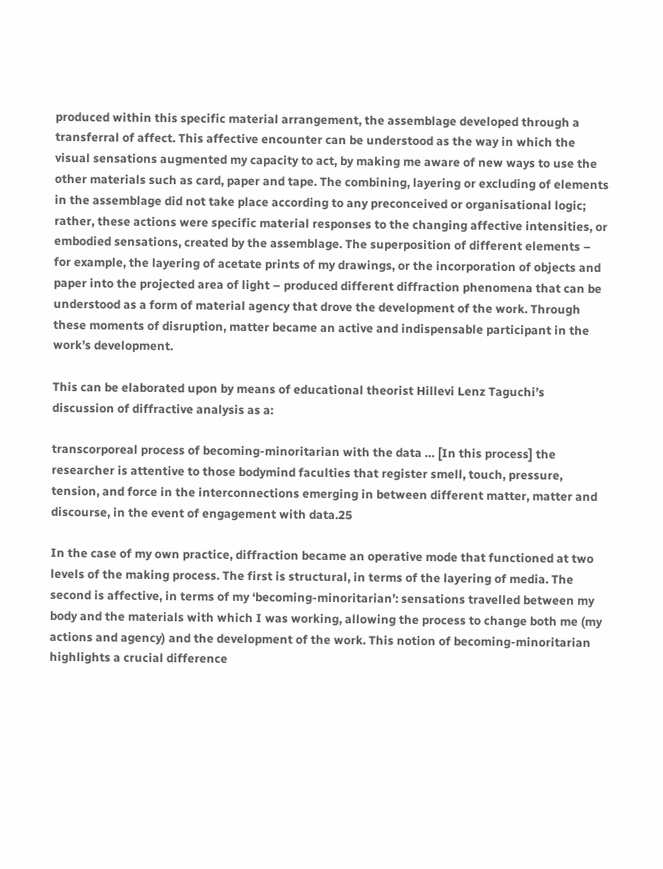produced within this specific material arrangement, the assemblage developed through a transferral of affect. This affective encounter can be understood as the way in which the visual sensations augmented my capacity to act, by making me aware of new ways to use the other materials such as card, paper and tape. The combining, layering or excluding of elements in the assemblage did not take place according to any preconceived or organisational logic; rather, these actions were specific material responses to the changing affective intensities, or embodied sensations, created by the assemblage. The superposition of different elements – for example, the layering of acetate prints of my drawings, or the incorporation of objects and paper into the projected area of light – produced different diffraction phenomena that can be understood as a form of material agency that drove the development of the work. Through these moments of disruption, matter became an active and indispensable participant in the work’s development.

This can be elaborated upon by means of educational theorist Hillevi Lenz Taguchi’s discussion of diffractive analysis as a:

transcorporeal process of becoming-minoritarian with the data … [In this process] the researcher is attentive to those bodymind faculties that register smell, touch, pressure, tension, and force in the interconnections emerging in between different matter, matter and discourse, in the event of engagement with data.25

In the case of my own practice, diffraction became an operative mode that functioned at two levels of the making process. The first is structural, in terms of the layering of media. The second is affective, in terms of my ‘becoming-minoritarian’: sensations travelled between my body and the materials with which I was working, allowing the process to change both me (my actions and agency) and the development of the work. This notion of becoming-minoritarian highlights a crucial difference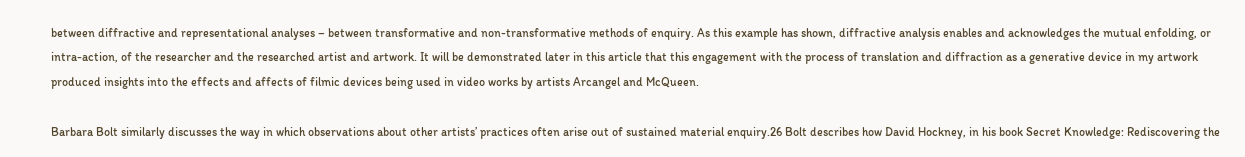between diffractive and representational analyses – between transformative and non-transformative methods of enquiry. As this example has shown, diffractive analysis enables and acknowledges the mutual enfolding, or intra-action, of the researcher and the researched artist and artwork. It will be demonstrated later in this article that this engagement with the process of translation and diffraction as a generative device in my artwork produced insights into the effects and affects of filmic devices being used in video works by artists Arcangel and McQueen.

Barbara Bolt similarly discusses the way in which observations about other artists’ practices often arise out of sustained material enquiry.26 Bolt describes how David Hockney, in his book Secret Knowledge: Rediscovering the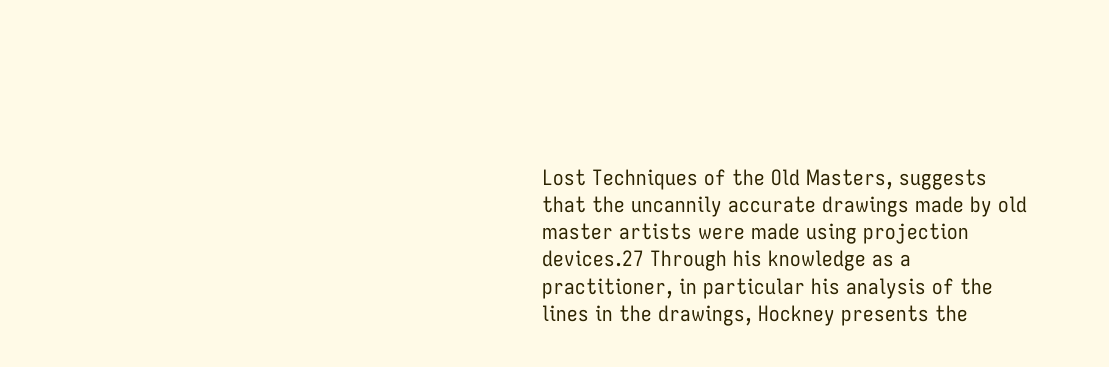Lost Techniques of the Old Masters, suggests that the uncannily accurate drawings made by old master artists were made using projection devices.27 Through his knowledge as a practitioner, in particular his analysis of the lines in the drawings, Hockney presents the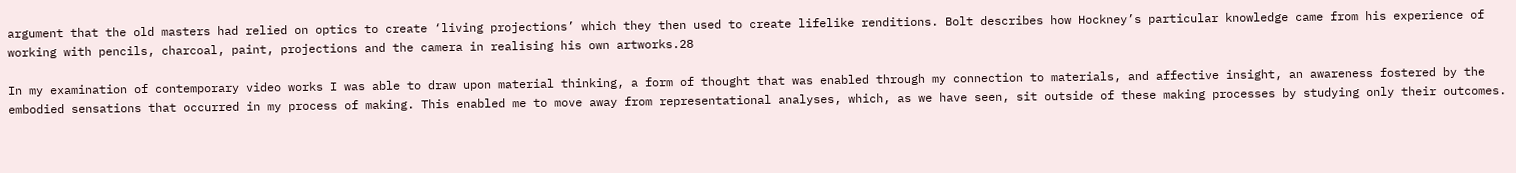argument that the old masters had relied on optics to create ‘living projections’ which they then used to create lifelike renditions. Bolt describes how Hockney’s particular knowledge came from his experience of working with pencils, charcoal, paint, projections and the camera in realising his own artworks.28

In my examination of contemporary video works I was able to draw upon material thinking, a form of thought that was enabled through my connection to materials, and affective insight, an awareness fostered by the embodied sensations that occurred in my process of making. This enabled me to move away from representational analyses, which, as we have seen, sit outside of these making processes by studying only their outcomes.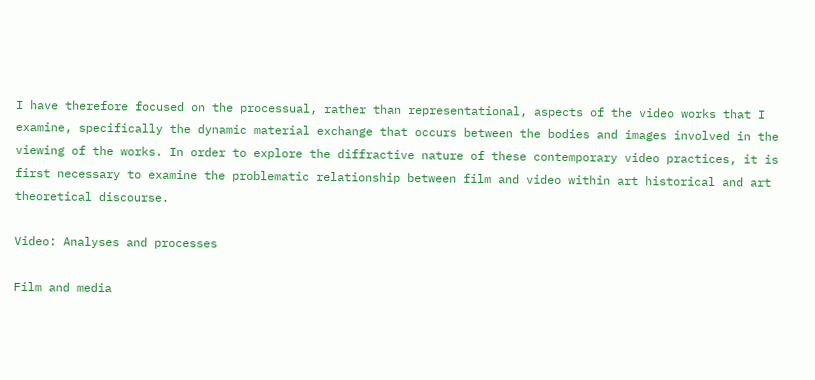I have therefore focused on the processual, rather than representational, aspects of the video works that I examine, specifically the dynamic material exchange that occurs between the bodies and images involved in the viewing of the works. In order to explore the diffractive nature of these contemporary video practices, it is first necessary to examine the problematic relationship between film and video within art historical and art theoretical discourse.

Video: Analyses and processes

Film and media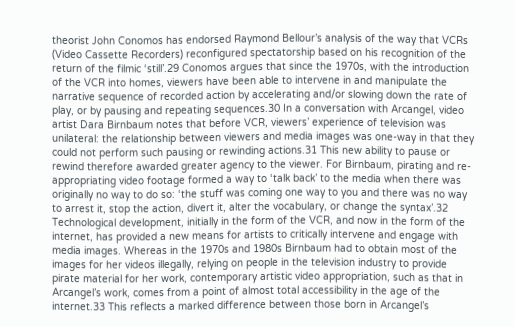theorist John Conomos has endorsed Raymond Bellour’s analysis of the way that VCRs (Video Cassette Recorders) reconfigured spectatorship based on his recognition of the return of the filmic ‘still’.29 Conomos argues that since the 1970s, with the introduction of the VCR into homes, viewers have been able to intervene in and manipulate the narrative sequence of recorded action by accelerating and/or slowing down the rate of play, or by pausing and repeating sequences.30 In a conversation with Arcangel, video artist Dara Birnbaum notes that before VCR, viewers’ experience of television was unilateral: the relationship between viewers and media images was one-way in that they could not perform such pausing or rewinding actions.31 This new ability to pause or rewind therefore awarded greater agency to the viewer. For Birnbaum, pirating and re-appropriating video footage formed a way to ‘talk back’ to the media when there was originally no way to do so: ‘the stuff was coming one way to you and there was no way to arrest it, stop the action, divert it, alter the vocabulary, or change the syntax’.32 Technological development, initially in the form of the VCR, and now in the form of the internet, has provided a new means for artists to critically intervene and engage with media images. Whereas in the 1970s and 1980s Birnbaum had to obtain most of the images for her videos illegally, relying on people in the television industry to provide pirate material for her work, contemporary artistic video appropriation, such as that in Arcangel’s work, comes from a point of almost total accessibility in the age of the internet.33 This reflects a marked difference between those born in Arcangel’s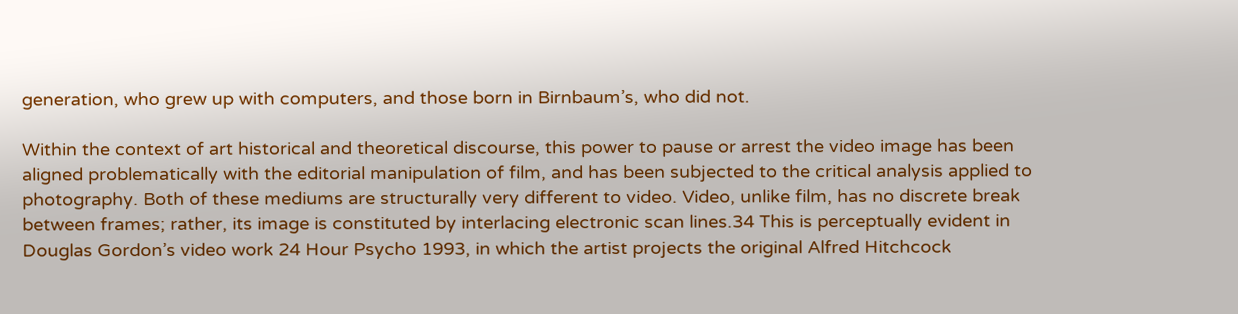generation, who grew up with computers, and those born in Birnbaum’s, who did not.

Within the context of art historical and theoretical discourse, this power to pause or arrest the video image has been aligned problematically with the editorial manipulation of film, and has been subjected to the critical analysis applied to photography. Both of these mediums are structurally very different to video. Video, unlike film, has no discrete break between frames; rather, its image is constituted by interlacing electronic scan lines.34 This is perceptually evident in Douglas Gordon’s video work 24 Hour Psycho 1993, in which the artist projects the original Alfred Hitchcock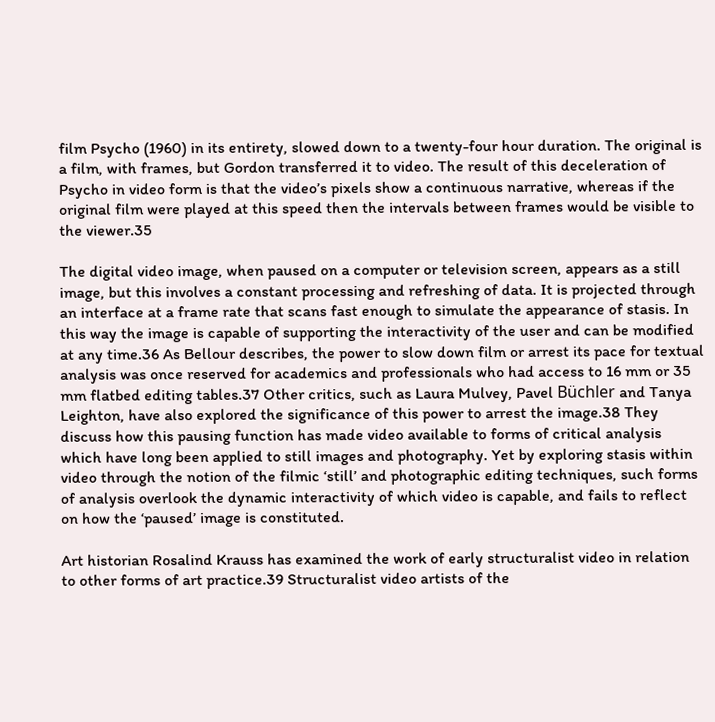film Psycho (1960) in its entirety, slowed down to a twenty-four hour duration. The original is a film, with frames, but Gordon transferred it to video. The result of this deceleration of Psycho in video form is that the video’s pixels show a continuous narrative, whereas if the original film were played at this speed then the intervals between frames would be visible to the viewer.35

The digital video image, when paused on a computer or television screen, appears as a still image, but this involves a constant processing and refreshing of data. It is projected through an interface at a frame rate that scans fast enough to simulate the appearance of stasis. In this way the image is capable of supporting the interactivity of the user and can be modified at any time.36 As Bellour describes, the power to slow down film or arrest its pace for textual analysis was once reserved for academics and professionals who had access to 16 mm or 35 mm flatbed editing tables.37 Other critics, such as Laura Mulvey, Pavel Büchler and Tanya Leighton, have also explored the significance of this power to arrest the image.38 They discuss how this pausing function has made video available to forms of critical analysis which have long been applied to still images and photography. Yet by exploring stasis within video through the notion of the filmic ‘still’ and photographic editing techniques, such forms of analysis overlook the dynamic interactivity of which video is capable, and fails to reflect on how the ‘paused’ image is constituted.

Art historian Rosalind Krauss has examined the work of early structuralist video in relation to other forms of art practice.39 Structuralist video artists of the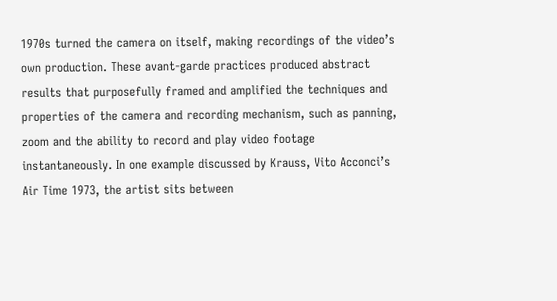1970s turned the camera on itself, making recordings of the video’s own production. These avant-garde practices produced abstract results that purposefully framed and amplified the techniques and properties of the camera and recording mechanism, such as panning, zoom and the ability to record and play video footage instantaneously. In one example discussed by Krauss, Vito Acconci’s  Air Time 1973, the artist sits between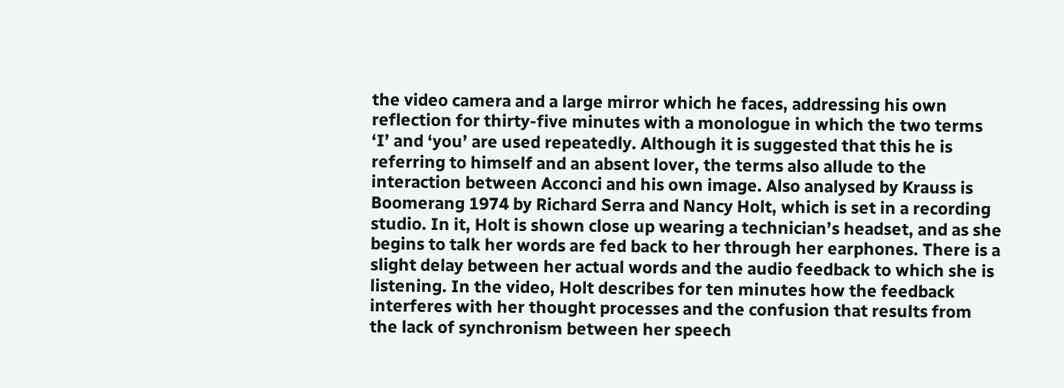the video camera and a large mirror which he faces, addressing his own reflection for thirty-five minutes with a monologue in which the two terms ‘I’ and ‘you’ are used repeatedly. Although it is suggested that this he is referring to himself and an absent lover, the terms also allude to the interaction between Acconci and his own image. Also analysed by Krauss is Boomerang 1974 by Richard Serra and Nancy Holt, which is set in a recording studio. In it, Holt is shown close up wearing a technician’s headset, and as she begins to talk her words are fed back to her through her earphones. There is a slight delay between her actual words and the audio feedback to which she is listening. In the video, Holt describes for ten minutes how the feedback interferes with her thought processes and the confusion that results from the lack of synchronism between her speech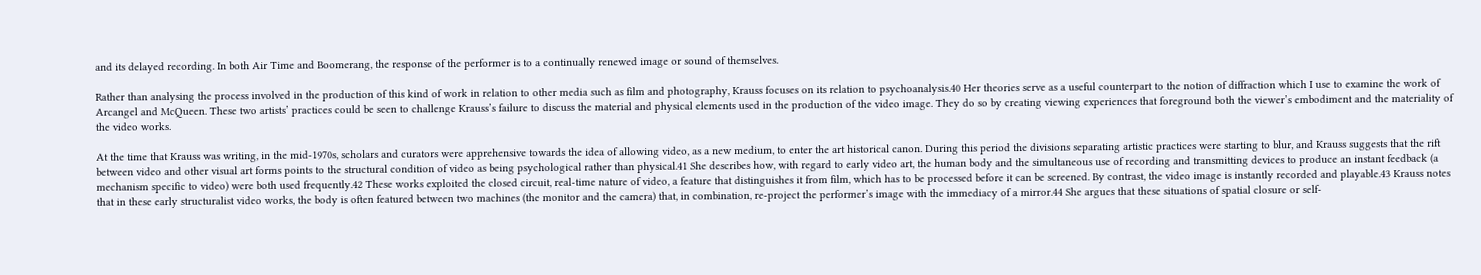and its delayed recording. In both Air Time and Boomerang, the response of the performer is to a continually renewed image or sound of themselves.

Rather than analysing the process involved in the production of this kind of work in relation to other media such as film and photography, Krauss focuses on its relation to psychoanalysis.40 Her theories serve as a useful counterpart to the notion of diffraction which I use to examine the work of Arcangel and McQueen. These two artists’ practices could be seen to challenge Krauss’s failure to discuss the material and physical elements used in the production of the video image. They do so by creating viewing experiences that foreground both the viewer’s embodiment and the materiality of the video works.

At the time that Krauss was writing, in the mid-1970s, scholars and curators were apprehensive towards the idea of allowing video, as a new medium, to enter the art historical canon. During this period the divisions separating artistic practices were starting to blur, and Krauss suggests that the rift between video and other visual art forms points to the structural condition of video as being psychological rather than physical.41 She describes how, with regard to early video art, the human body and the simultaneous use of recording and transmitting devices to produce an instant feedback (a mechanism specific to video) were both used frequently.42 These works exploited the closed circuit, real-time nature of video, a feature that distinguishes it from film, which has to be processed before it can be screened. By contrast, the video image is instantly recorded and playable.43 Krauss notes that in these early structuralist video works, the body is often featured between two machines (the monitor and the camera) that, in combination, re-project the performer’s image with the immediacy of a mirror.44 She argues that these situations of spatial closure or self-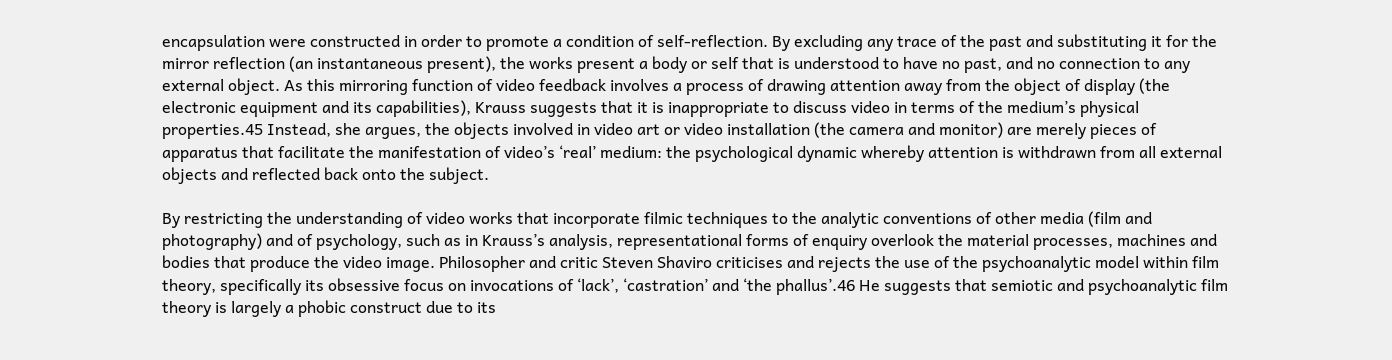encapsulation were constructed in order to promote a condition of self-reflection. By excluding any trace of the past and substituting it for the mirror reflection (an instantaneous present), the works present a body or self that is understood to have no past, and no connection to any external object. As this mirroring function of video feedback involves a process of drawing attention away from the object of display (the electronic equipment and its capabilities), Krauss suggests that it is inappropriate to discuss video in terms of the medium’s physical properties.45 Instead, she argues, the objects involved in video art or video installation (the camera and monitor) are merely pieces of apparatus that facilitate the manifestation of video’s ‘real’ medium: the psychological dynamic whereby attention is withdrawn from all external objects and reflected back onto the subject.

By restricting the understanding of video works that incorporate filmic techniques to the analytic conventions of other media (film and photography) and of psychology, such as in Krauss’s analysis, representational forms of enquiry overlook the material processes, machines and bodies that produce the video image. Philosopher and critic Steven Shaviro criticises and rejects the use of the psychoanalytic model within film theory, specifically its obsessive focus on invocations of ‘lack’, ‘castration’ and ‘the phallus’.46 He suggests that semiotic and psychoanalytic film theory is largely a phobic construct due to its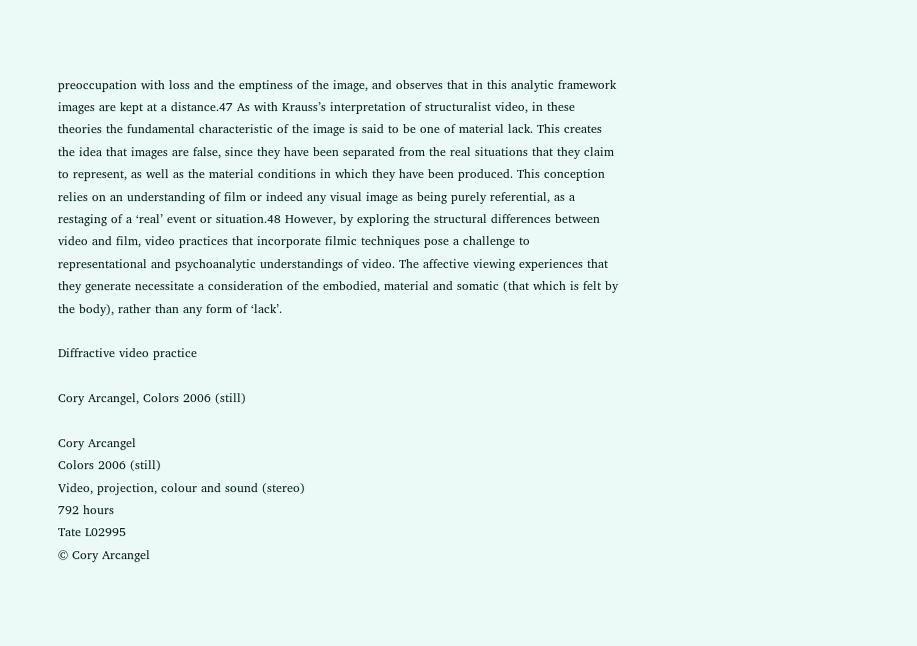preoccupation with loss and the emptiness of the image, and observes that in this analytic framework images are kept at a distance.47 As with Krauss’s interpretation of structuralist video, in these theories the fundamental characteristic of the image is said to be one of material lack. This creates the idea that images are false, since they have been separated from the real situations that they claim to represent, as well as the material conditions in which they have been produced. This conception relies on an understanding of film or indeed any visual image as being purely referential, as a restaging of a ‘real’ event or situation.48 However, by exploring the structural differences between video and film, video practices that incorporate filmic techniques pose a challenge to representational and psychoanalytic understandings of video. The affective viewing experiences that they generate necessitate a consideration of the embodied, material and somatic (that which is felt by the body), rather than any form of ‘lack’.

Diffractive video practice

Cory Arcangel, Colors 2006 (still)

Cory Arcangel
Colors 2006 (still)
Video, projection, colour and sound (stereo)
792 hours
Tate L02995
© Cory Arcangel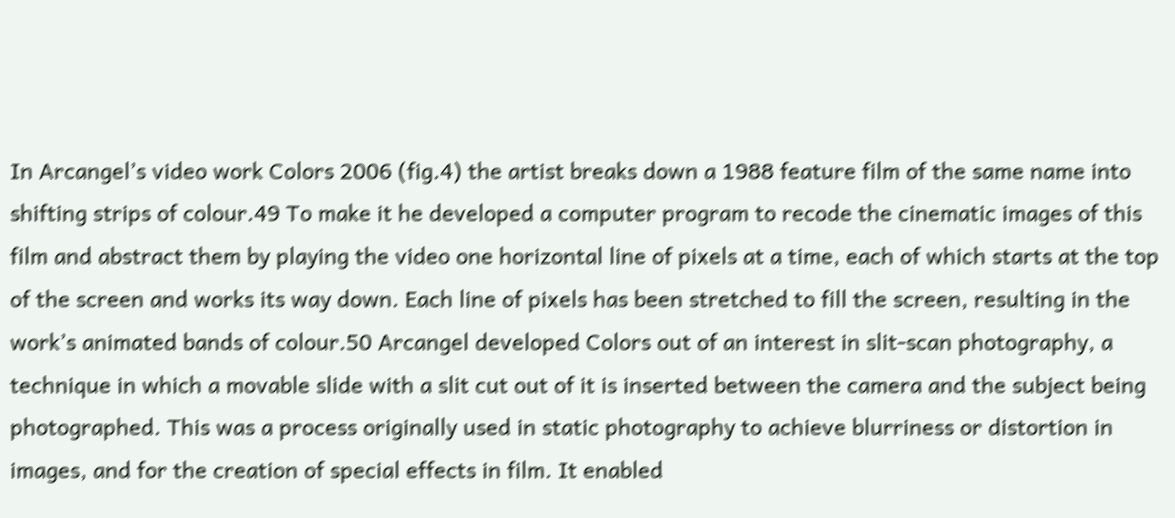In Arcangel’s video work Colors 2006 (fig.4) the artist breaks down a 1988 feature film of the same name into shifting strips of colour.49 To make it he developed a computer program to recode the cinematic images of this film and abstract them by playing the video one horizontal line of pixels at a time, each of which starts at the top of the screen and works its way down. Each line of pixels has been stretched to fill the screen, resulting in the work’s animated bands of colour.50 Arcangel developed Colors out of an interest in slit-scan photography, a technique in which a movable slide with a slit cut out of it is inserted between the camera and the subject being photographed. This was a process originally used in static photography to achieve blurriness or distortion in images, and for the creation of special effects in film. It enabled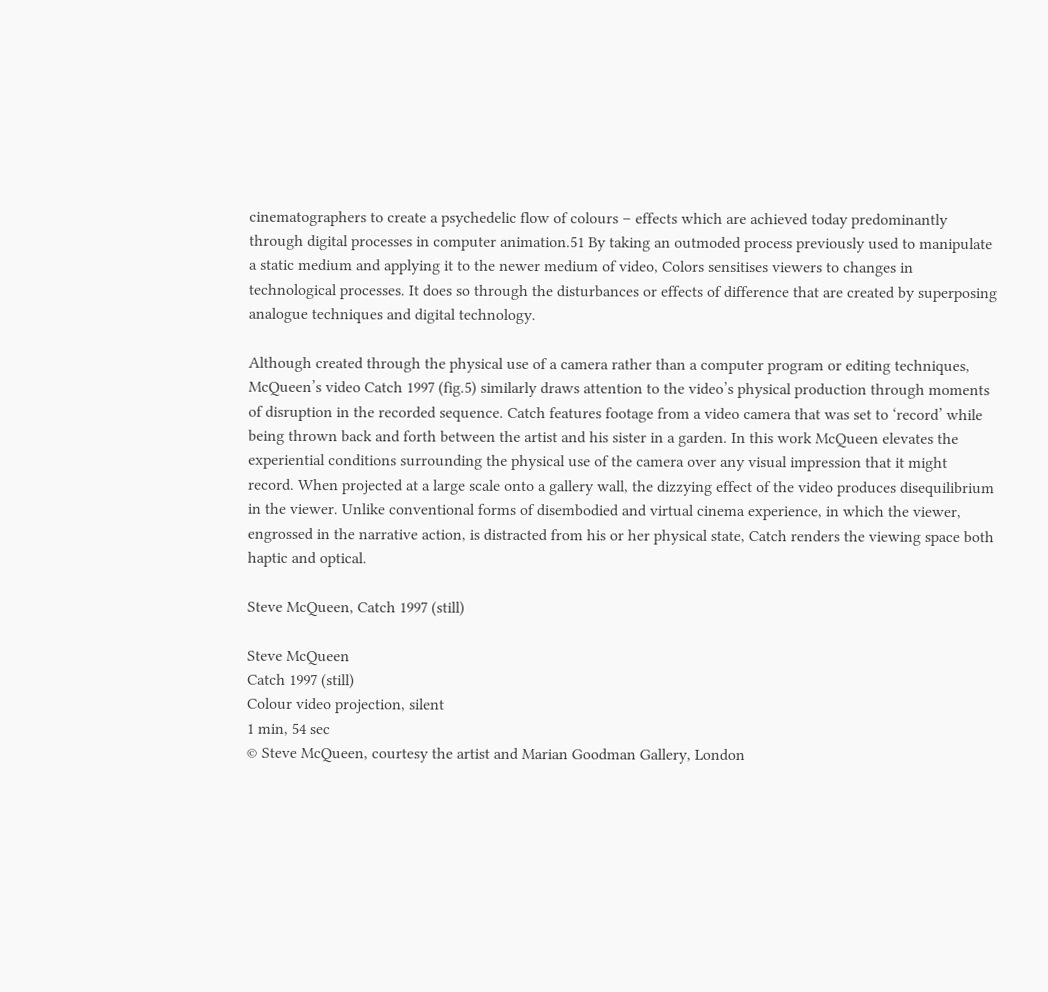cinematographers to create a psychedelic flow of colours – effects which are achieved today predominantly through digital processes in computer animation.51 By taking an outmoded process previously used to manipulate a static medium and applying it to the newer medium of video, Colors sensitises viewers to changes in technological processes. It does so through the disturbances or effects of difference that are created by superposing analogue techniques and digital technology.

Although created through the physical use of a camera rather than a computer program or editing techniques, McQueen’s video Catch 1997 (fig.5) similarly draws attention to the video’s physical production through moments of disruption in the recorded sequence. Catch features footage from a video camera that was set to ‘record’ while being thrown back and forth between the artist and his sister in a garden. In this work McQueen elevates the experiential conditions surrounding the physical use of the camera over any visual impression that it might record. When projected at a large scale onto a gallery wall, the dizzying effect of the video produces disequilibrium in the viewer. Unlike conventional forms of disembodied and virtual cinema experience, in which the viewer, engrossed in the narrative action, is distracted from his or her physical state, Catch renders the viewing space both haptic and optical.

Steve McQueen, Catch 1997 (still)

Steve McQueen
Catch 1997 (still)
Colour video projection, silent
1 min, 54 sec
© Steve McQueen, courtesy the artist and Marian Goodman Gallery, London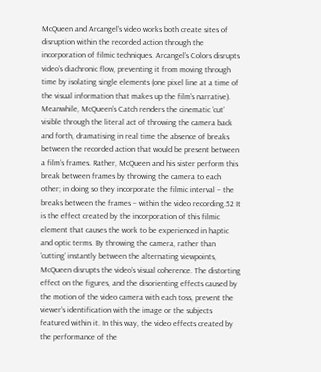McQueen and Arcangel’s video works both create sites of disruption within the recorded action through the incorporation of filmic techniques. Arcangel’s Colors disrupts video’s diachronic flow, preventing it from moving through time by isolating single elements (one pixel line at a time of the visual information that makes up the film’s narrative). Meanwhile, McQueen’s Catch renders the cinematic ‘cut’ visible through the literal act of throwing the camera back and forth, dramatising in real time the absence of breaks between the recorded action that would be present between a film’s frames. Rather, McQueen and his sister perform this break between frames by throwing the camera to each other; in doing so they incorporate the filmic interval – the breaks between the frames – within the video recording.52 It is the effect created by the incorporation of this filmic element that causes the work to be experienced in haptic and optic terms. By throwing the camera, rather than ‘cutting’ instantly between the alternating viewpoints, McQueen disrupts the video’s visual coherence. The distorting effect on the figures, and the disorienting effects caused by the motion of the video camera with each toss, prevent the viewer’s identification with the image or the subjects featured within it. In this way, the video effects created by the performance of the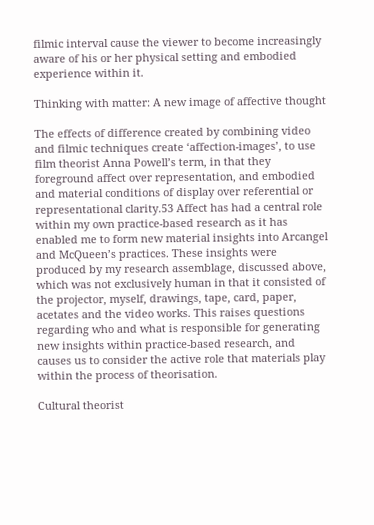filmic interval cause the viewer to become increasingly aware of his or her physical setting and embodied experience within it.

Thinking with matter: A new image of affective thought

The effects of difference created by combining video and filmic techniques create ‘affection-images’, to use film theorist Anna Powell’s term, in that they foreground affect over representation, and embodied and material conditions of display over referential or representational clarity.53 Affect has had a central role within my own practice-based research as it has enabled me to form new material insights into Arcangel and McQueen’s practices. These insights were produced by my research assemblage, discussed above, which was not exclusively human in that it consisted of the projector, myself, drawings, tape, card, paper, acetates and the video works. This raises questions regarding who and what is responsible for generating new insights within practice-based research, and causes us to consider the active role that materials play within the process of theorisation.

Cultural theorist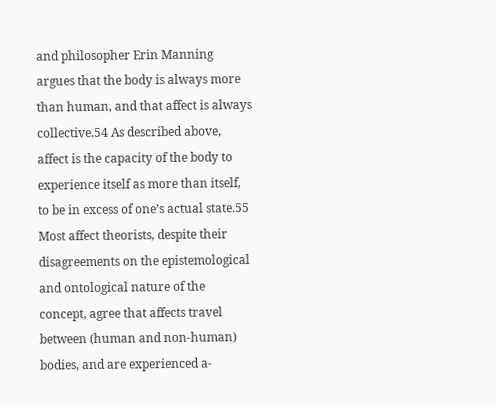and philosopher Erin Manning argues that the body is always more than human, and that affect is always collective.54 As described above, affect is the capacity of the body to experience itself as more than itself, to be in excess of one’s actual state.55 Most affect theorists, despite their disagreements on the epistemological and ontological nature of the concept, agree that affects travel between (human and non-human) bodies, and are experienced a-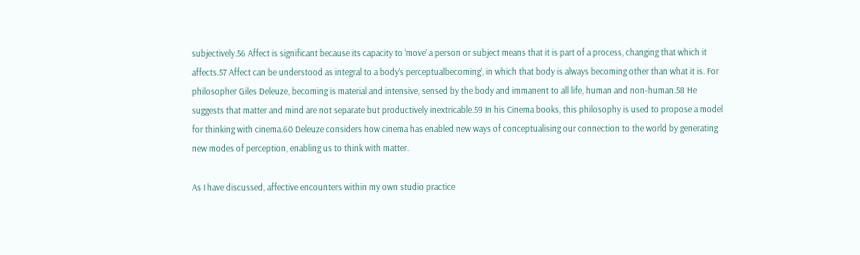subjectively.56 Affect is significant because its capacity to ‘move’ a person or subject means that it is part of a process, changing that which it affects.57 Affect can be understood as integral to a body’s perceptualbecoming’, in which that body is always becoming other than what it is. For philosopher Giles Deleuze, becoming is material and intensive, sensed by the body and immanent to all life, human and non-human.58 He suggests that matter and mind are not separate but productively inextricable.59 In his Cinema books, this philosophy is used to propose a model for thinking with cinema.60 Deleuze considers how cinema has enabled new ways of conceptualising our connection to the world by generating new modes of perception, enabling us to think with matter.

As I have discussed, affective encounters within my own studio practice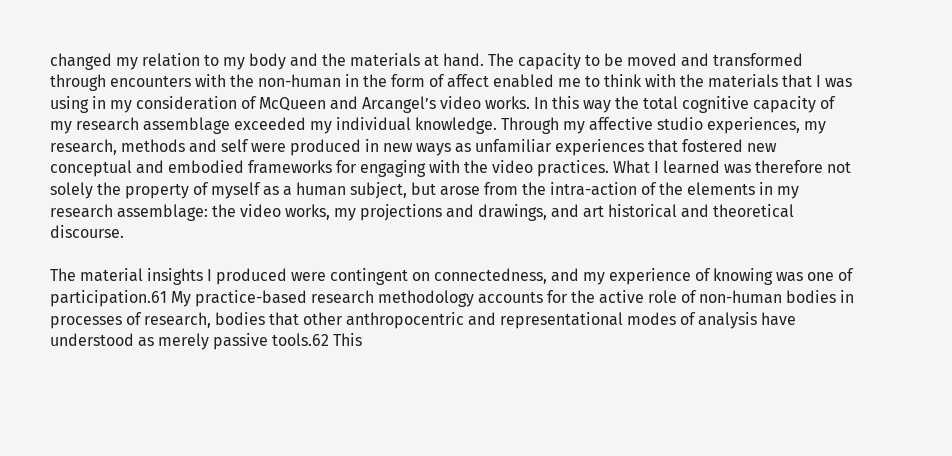changed my relation to my body and the materials at hand. The capacity to be moved and transformed through encounters with the non-human in the form of affect enabled me to think with the materials that I was using in my consideration of McQueen and Arcangel’s video works. In this way the total cognitive capacity of my research assemblage exceeded my individual knowledge. Through my affective studio experiences, my research, methods and self were produced in new ways as unfamiliar experiences that fostered new conceptual and embodied frameworks for engaging with the video practices. What I learned was therefore not solely the property of myself as a human subject, but arose from the intra-action of the elements in my research assemblage: the video works, my projections and drawings, and art historical and theoretical discourse.

The material insights I produced were contingent on connectedness, and my experience of knowing was one of participation.61 My practice-based research methodology accounts for the active role of non-human bodies in processes of research, bodies that other anthropocentric and representational modes of analysis have understood as merely passive tools.62 This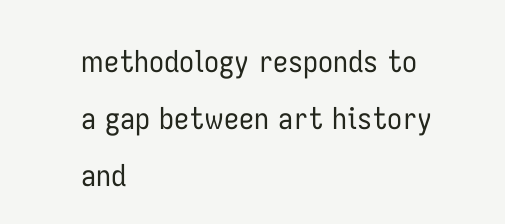methodology responds to a gap between art history and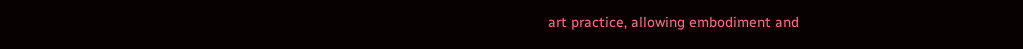art practice, allowing embodiment and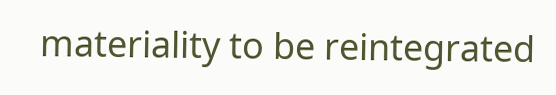materiality to be reintegrated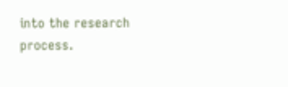into the research process.